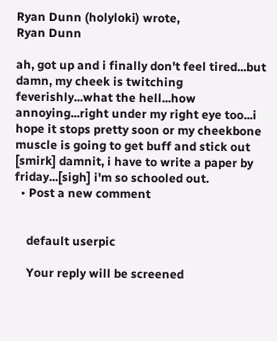Ryan Dunn (holyloki) wrote,
Ryan Dunn

ah, got up and i finally don't feel tired...but damn, my cheek is twitching feverishly...what the hell...how annoying...right under my right eye too...i hope it stops pretty soon or my cheekbone muscle is going to get buff and stick out [smirk] damnit, i have to write a paper by friday...[sigh] i'm so schooled out.
  • Post a new comment


    default userpic

    Your reply will be screened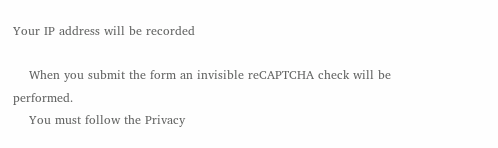Your IP address will be recorded

    When you submit the form an invisible reCAPTCHA check will be performed.
    You must follow the Privacy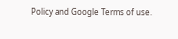Policy and Google Terms of use.